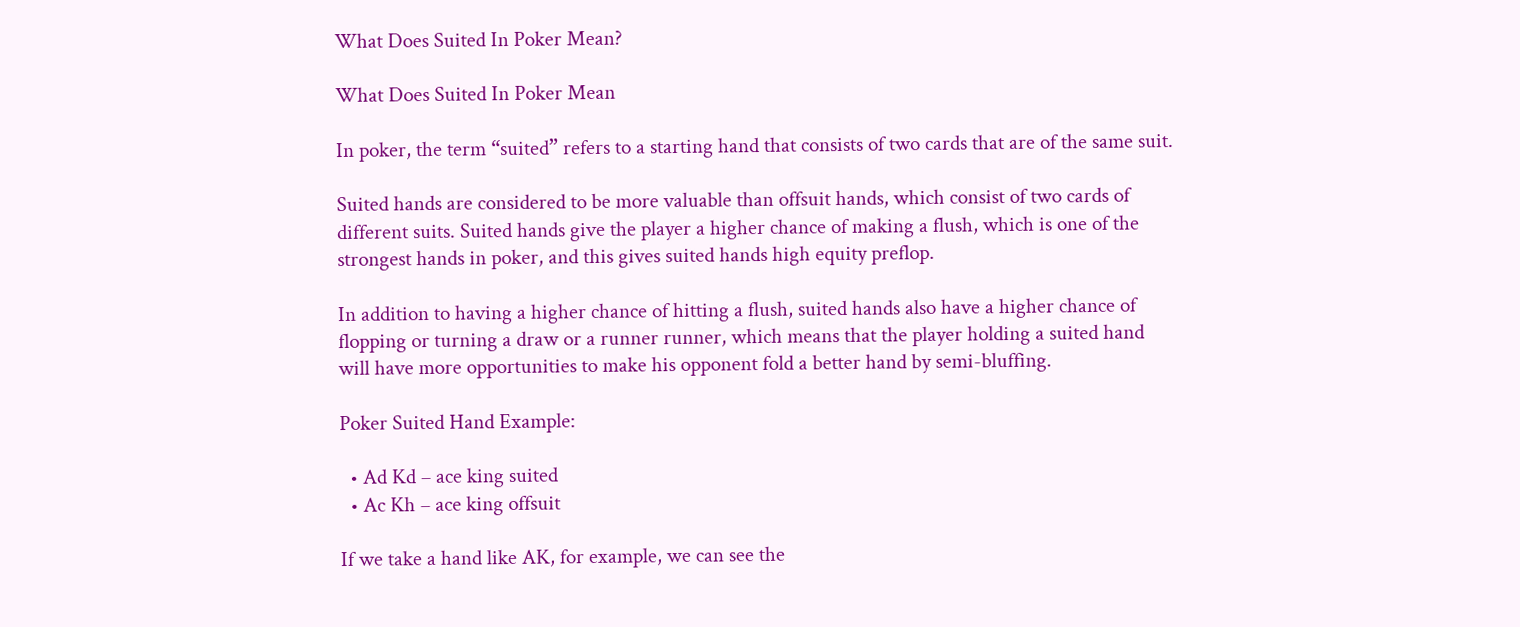What Does Suited In Poker Mean?

What Does Suited In Poker Mean

In poker, the term “suited” refers to a starting hand that consists of two cards that are of the same suit.

Suited hands are considered to be more valuable than offsuit hands, which consist of two cards of different suits. Suited hands give the player a higher chance of making a flush, which is one of the strongest hands in poker, and this gives suited hands high equity preflop.

In addition to having a higher chance of hitting a flush, suited hands also have a higher chance of flopping or turning a draw or a runner runner, which means that the player holding a suited hand will have more opportunities to make his opponent fold a better hand by semi-bluffing.

Poker Suited Hand Example:

  • Ad Kd – ace king suited
  • Ac Kh – ace king offsuit

If we take a hand like AK, for example, we can see the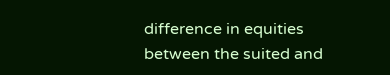difference in equities between the suited and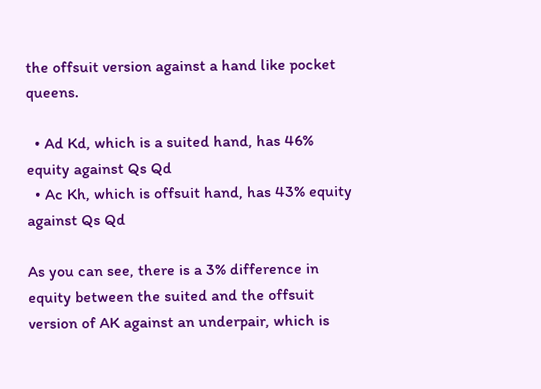the offsuit version against a hand like pocket queens.

  • Ad Kd, which is a suited hand, has 46% equity against Qs Qd
  • Ac Kh, which is offsuit hand, has 43% equity against Qs Qd

As you can see, there is a 3% difference in equity between the suited and the offsuit version of AK against an underpair, which is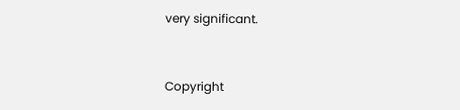very significant.



Copyright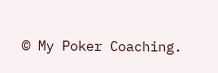© My Poker Coaching.